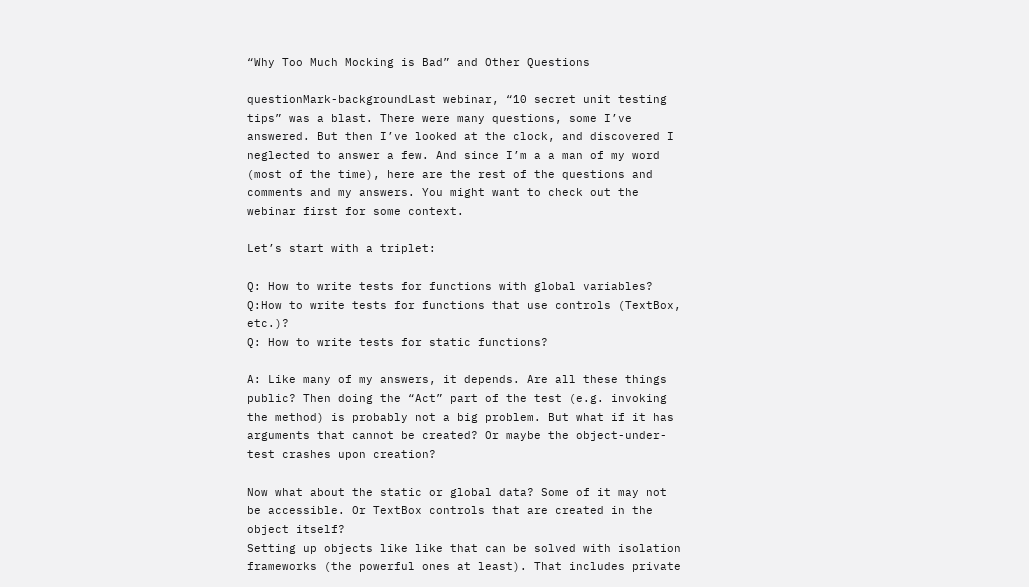“Why Too Much Mocking is Bad” and Other Questions

questionMark-backgroundLast webinar, “10 secret unit testing tips” was a blast. There were many questions, some I’ve answered. But then I’ve looked at the clock, and discovered I neglected to answer a few. And since I’m a a man of my word (most of the time), here are the rest of the questions and comments and my answers. You might want to check out the webinar first for some context.

Let’s start with a triplet:

Q: How to write tests for functions with global variables?
Q:How to write tests for functions that use controls (TextBox, etc.)?
Q: How to write tests for static functions?

A: Like many of my answers, it depends. Are all these things public? Then doing the “Act” part of the test (e.g. invoking the method) is probably not a big problem. But what if it has arguments that cannot be created? Or maybe the object-under-test crashes upon creation?

Now what about the static or global data? Some of it may not be accessible. Or TextBox controls that are created in the object itself?
Setting up objects like like that can be solved with isolation frameworks (the powerful ones at least). That includes private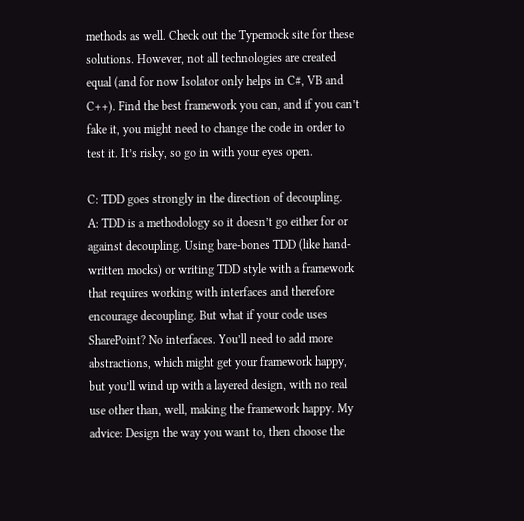methods as well. Check out the Typemock site for these solutions. However, not all technologies are created equal (and for now Isolator only helps in C#, VB and C++). Find the best framework you can, and if you can’t fake it, you might need to change the code in order to test it. It’s risky, so go in with your eyes open.

C: TDD goes strongly in the direction of decoupling.
A: TDD is a methodology so it doesn’t go either for or against decoupling. Using bare-bones TDD (like hand-written mocks) or writing TDD style with a framework that requires working with interfaces and therefore encourage decoupling. But what if your code uses SharePoint? No interfaces. You’ll need to add more abstractions, which might get your framework happy, but you’ll wind up with a layered design, with no real use other than, well, making the framework happy. My advice: Design the way you want to, then choose the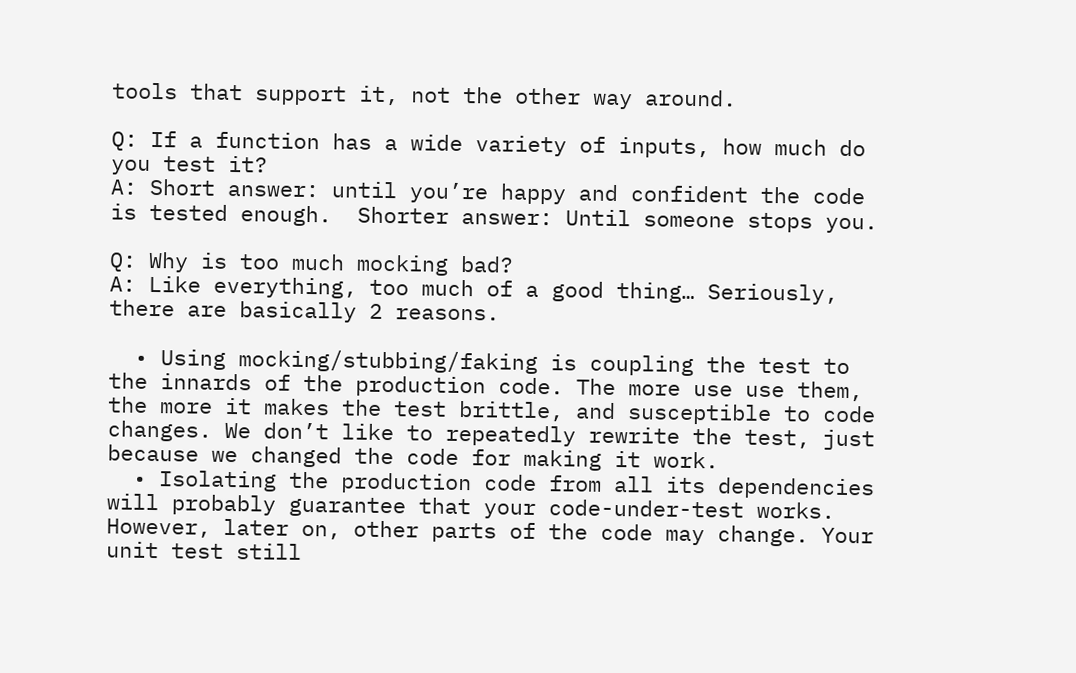tools that support it, not the other way around.

Q: If a function has a wide variety of inputs, how much do you test it?
A: Short answer: until you’re happy and confident the code is tested enough.  Shorter answer: Until someone stops you.

Q: Why is too much mocking bad?
A: Like everything, too much of a good thing… Seriously, there are basically 2 reasons.

  • Using mocking/stubbing/faking is coupling the test to the innards of the production code. The more use use them, the more it makes the test brittle, and susceptible to code changes. We don’t like to repeatedly rewrite the test, just because we changed the code for making it work.
  • Isolating the production code from all its dependencies will probably guarantee that your code-under-test works. However, later on, other parts of the code may change. Your unit test still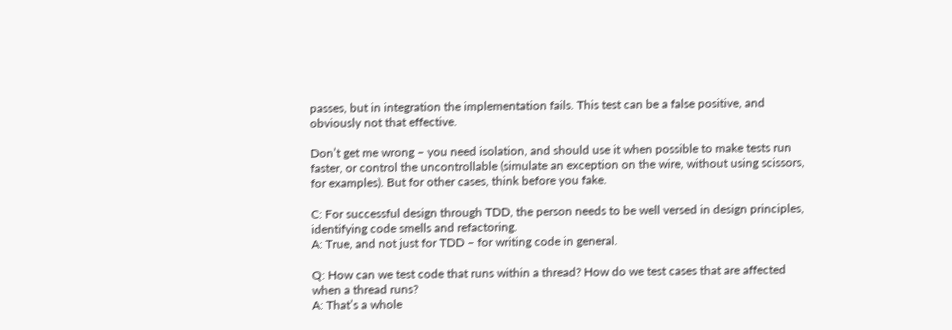passes, but in integration the implementation fails. This test can be a false positive, and obviously not that effective.

Don’t get me wrong – you need isolation, and should use it when possible to make tests run faster, or control the uncontrollable (simulate an exception on the wire, without using scissors, for examples). But for other cases, think before you fake.

C: For successful design through TDD, the person needs to be well versed in design principles, identifying code smells and refactoring.
A: True, and not just for TDD – for writing code in general.

Q: How can we test code that runs within a thread? How do we test cases that are affected when a thread runs?
A: That’s a whole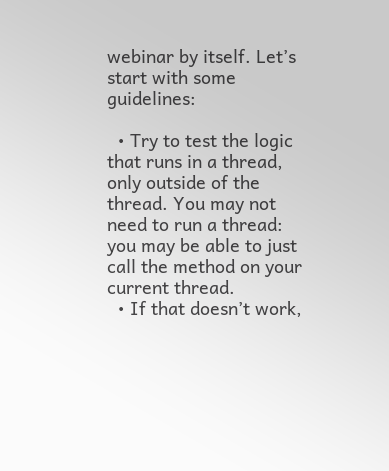webinar by itself. Let’s start with some guidelines:

  • Try to test the logic that runs in a thread, only outside of the thread. You may not need to run a thread: you may be able to just call the method on your current thread.
  • If that doesn’t work,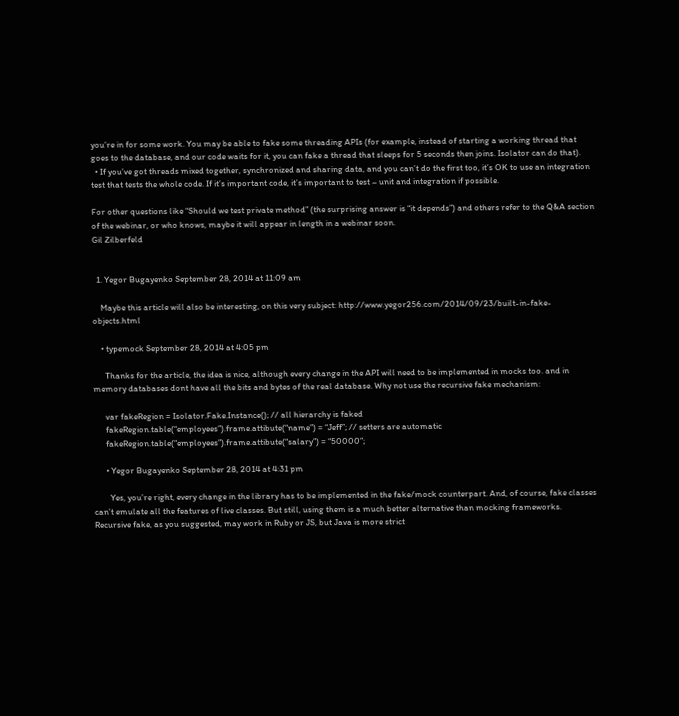you’re in for some work. You may be able to fake some threading APIs (for example, instead of starting a working thread that goes to the database, and our code waits for it, you can fake a thread that sleeps for 5 seconds then joins. Isolator can do that).
  • If you’ve got threads mixed together, synchronized and sharing data, and you can’t do the first too, it’s OK to use an integration test that tests the whole code. If it’s important code, it’s important to test – unit and integration if possible.

For other questions like “Should we test private method” (the surprising answer is “it depends”) and others refer to the Q&A section of the webinar, or who knows, maybe it will appear in length in a webinar soon.
Gil Zilberfeld


  1. Yegor Bugayenko September 28, 2014 at 11:09 am

    Maybe this article will also be interesting, on this very subject: http://www.yegor256.com/2014/09/23/built-in-fake-objects.html

    • typemock September 28, 2014 at 4:05 pm

      Thanks for the article, the idea is nice, although every change in the API will need to be implemented in mocks too. and in memory databases dont have all the bits and bytes of the real database. Why not use the recursive fake mechanism:

      var fakeRegion = Isolator.Fake.Instance(); // all hierarchy is faked
      fakeRegion.table(“employees”).frame.attibute(“name”) = “Jeff”; // setters are automatic
      fakeRegion.table(“employees”).frame.attibute(“salary”) = “50000”;

      • Yegor Bugayenko September 28, 2014 at 4:31 pm

        Yes, you’re right, every change in the library has to be implemented in the fake/mock counterpart. And, of course, fake classes can’t emulate all the features of live classes. But still, using them is a much better alternative than mocking frameworks. Recursive fake, as you suggested, may work in Ruby or JS, but Java is more strict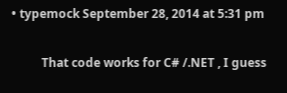• typemock September 28, 2014 at 5:31 pm

          That code works for C# /.NET , I guess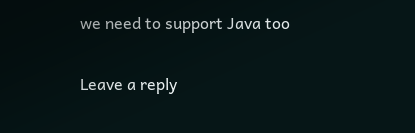we need to support Java too

Leave a reply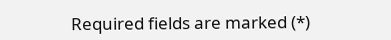Required fields are marked (*)